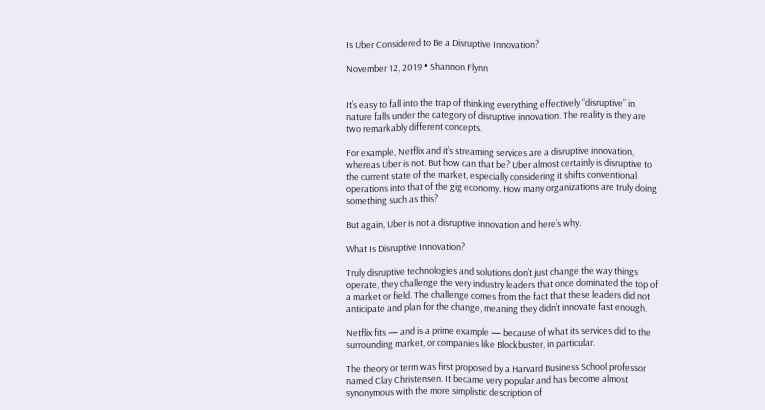Is Uber Considered to Be a Disruptive Innovation?

November 12, 2019 • Shannon Flynn


It’s easy to fall into the trap of thinking everything effectively “disruptive” in nature falls under the category of disruptive innovation. The reality is they are two remarkably different concepts.

For example, Netflix and it’s streaming services are a disruptive innovation, whereas Uber is not. But how can that be? Uber almost certainly is disruptive to the current state of the market, especially considering it shifts conventional operations into that of the gig economy. How many organizations are truly doing something such as this?

But again, Uber is not a disruptive innovation and here’s why.

What Is Disruptive Innovation?

Truly disruptive technologies and solutions don’t just change the way things operate, they challenge the very industry leaders that once dominated the top of a market or field. The challenge comes from the fact that these leaders did not anticipate and plan for the change, meaning they didn’t innovate fast enough.

Netflix fits — and is a prime example — because of what its services did to the surrounding market, or companies like Blockbuster, in particular.

The theory or term was first proposed by a Harvard Business School professor named Clay Christensen. It became very popular and has become almost synonymous with the more simplistic description of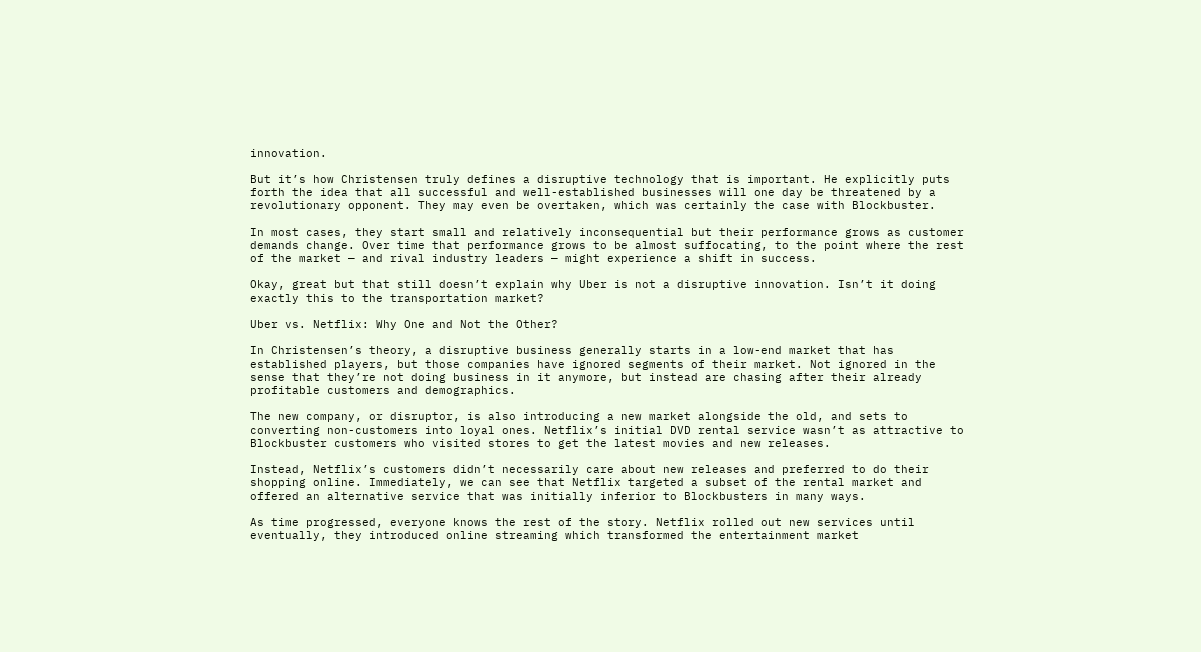innovation.

But it’s how Christensen truly defines a disruptive technology that is important. He explicitly puts forth the idea that all successful and well-established businesses will one day be threatened by a revolutionary opponent. They may even be overtaken, which was certainly the case with Blockbuster.

In most cases, they start small and relatively inconsequential but their performance grows as customer demands change. Over time that performance grows to be almost suffocating, to the point where the rest of the market — and rival industry leaders — might experience a shift in success.

Okay, great but that still doesn’t explain why Uber is not a disruptive innovation. Isn’t it doing exactly this to the transportation market?

Uber vs. Netflix: Why One and Not the Other?

In Christensen’s theory, a disruptive business generally starts in a low-end market that has established players, but those companies have ignored segments of their market. Not ignored in the sense that they’re not doing business in it anymore, but instead are chasing after their already profitable customers and demographics.

The new company, or disruptor, is also introducing a new market alongside the old, and sets to converting non-customers into loyal ones. Netflix’s initial DVD rental service wasn’t as attractive to Blockbuster customers who visited stores to get the latest movies and new releases.

Instead, Netflix’s customers didn’t necessarily care about new releases and preferred to do their shopping online. Immediately, we can see that Netflix targeted a subset of the rental market and offered an alternative service that was initially inferior to Blockbusters in many ways.

As time progressed, everyone knows the rest of the story. Netflix rolled out new services until eventually, they introduced online streaming which transformed the entertainment market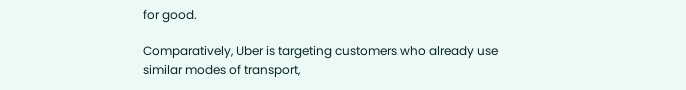for good.

Comparatively, Uber is targeting customers who already use similar modes of transport,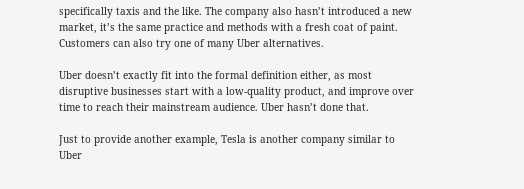specifically taxis and the like. The company also hasn’t introduced a new market, it’s the same practice and methods with a fresh coat of paint. Customers can also try one of many Uber alternatives.

Uber doesn’t exactly fit into the formal definition either, as most disruptive businesses start with a low-quality product, and improve over time to reach their mainstream audience. Uber hasn’t done that.

Just to provide another example, Tesla is another company similar to Uber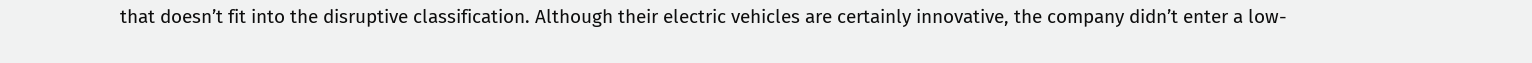that doesn’t fit into the disruptive classification. Although their electric vehicles are certainly innovative, the company didn’t enter a low-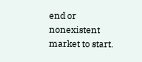end or nonexistent market to start.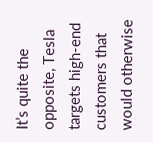It’s quite the opposite, Tesla targets high-end customers that would otherwise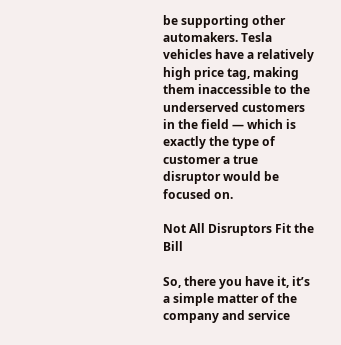be supporting other automakers. Tesla vehicles have a relatively high price tag, making them inaccessible to the underserved customers in the field — which is exactly the type of customer a true disruptor would be focused on.

Not All Disruptors Fit the Bill

So, there you have it, it’s a simple matter of the company and service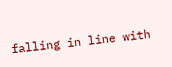falling in line with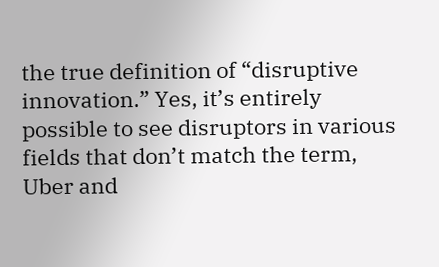the true definition of “disruptive innovation.” Yes, it’s entirely possible to see disruptors in various fields that don’t match the term, Uber and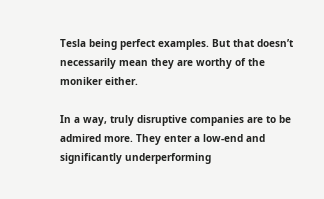Tesla being perfect examples. But that doesn’t necessarily mean they are worthy of the moniker either.

In a way, truly disruptive companies are to be admired more. They enter a low-end and significantly underperforming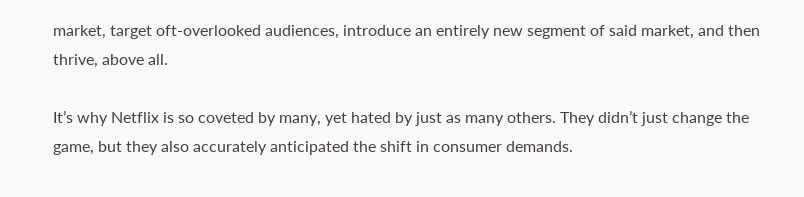market, target oft-overlooked audiences, introduce an entirely new segment of said market, and then thrive, above all.

It’s why Netflix is so coveted by many, yet hated by just as many others. They didn’t just change the game, but they also accurately anticipated the shift in consumer demands.